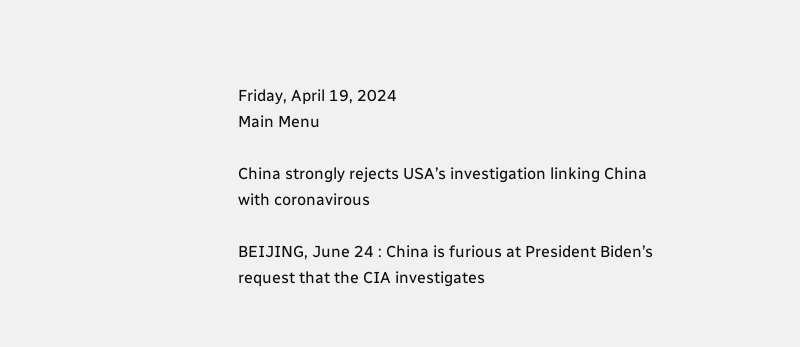Friday, April 19, 2024
Main Menu

China strongly rejects USA’s investigation linking China with coronavirous

BEIJING, June 24 : China is furious at President Biden’s request that the CIA investigates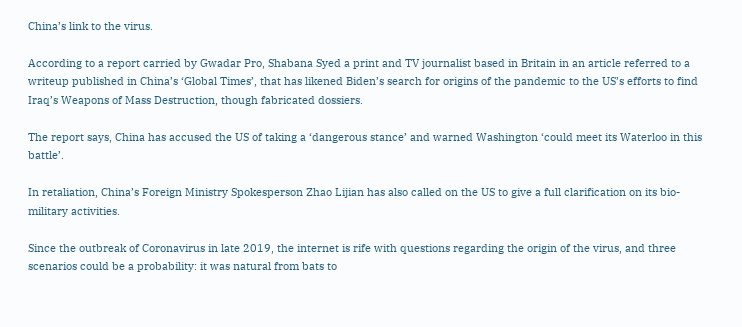China’s link to the virus.

According to a report carried by Gwadar Pro, Shabana Syed a print and TV journalist based in Britain in an article referred to a writeup published in China’s ‘Global Times’, that has likened Biden’s search for origins of the pandemic to the US’s efforts to find Iraq’s Weapons of Mass Destruction, though fabricated dossiers.

The report says, China has accused the US of taking a ‘dangerous stance’ and warned Washington ‘could meet its Waterloo in this battle’.

In retaliation, China’s Foreign Ministry Spokesperson Zhao Lijian has also called on the US to give a full clarification on its bio-military activities.

Since the outbreak of Coronavirus in late 2019, the internet is rife with questions regarding the origin of the virus, and three scenarios could be a probability: it was natural from bats to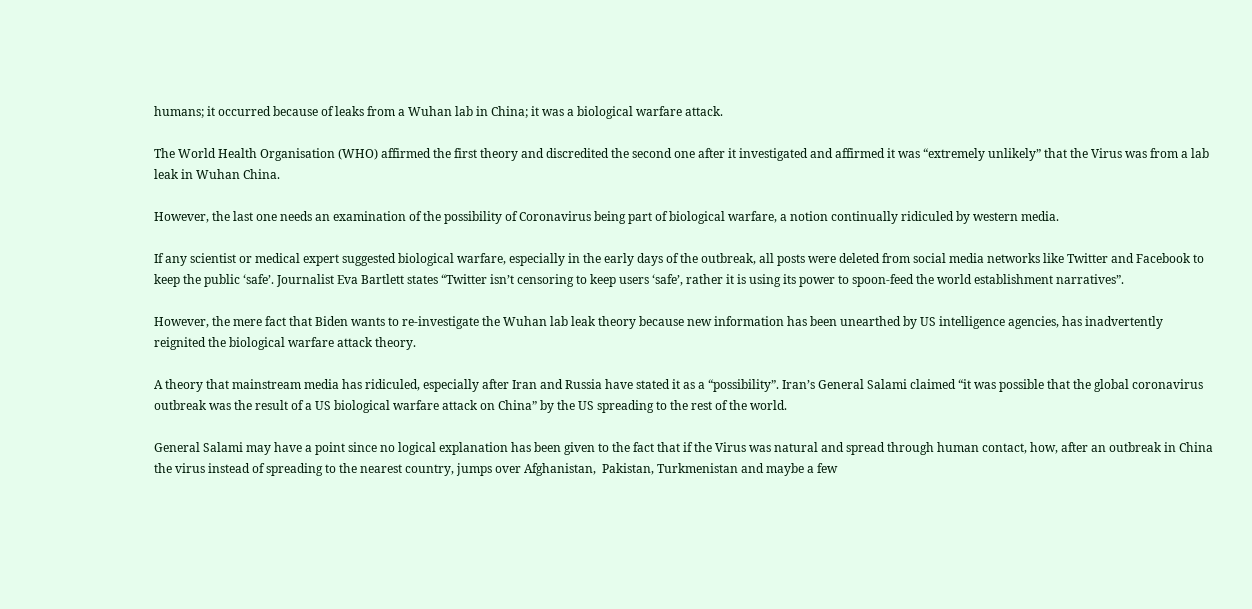humans; it occurred because of leaks from a Wuhan lab in China; it was a biological warfare attack.

The World Health Organisation (WHO) affirmed the first theory and discredited the second one after it investigated and affirmed it was “extremely unlikely” that the Virus was from a lab leak in Wuhan China.

However, the last one needs an examination of the possibility of Coronavirus being part of biological warfare, a notion continually ridiculed by western media.

If any scientist or medical expert suggested biological warfare, especially in the early days of the outbreak, all posts were deleted from social media networks like Twitter and Facebook to keep the public ‘safe’. Journalist Eva Bartlett states “Twitter isn’t censoring to keep users ‘safe’, rather it is using its power to spoon-feed the world establishment narratives”.

However, the mere fact that Biden wants to re-investigate the Wuhan lab leak theory because new information has been unearthed by US intelligence agencies, has inadvertently reignited the biological warfare attack theory.

A theory that mainstream media has ridiculed, especially after Iran and Russia have stated it as a “possibility”. Iran’s General Salami claimed “it was possible that the global coronavirus outbreak was the result of a US biological warfare attack on China” by the US spreading to the rest of the world.

General Salami may have a point since no logical explanation has been given to the fact that if the Virus was natural and spread through human contact, how, after an outbreak in China the virus instead of spreading to the nearest country, jumps over Afghanistan,  Pakistan, Turkmenistan and maybe a few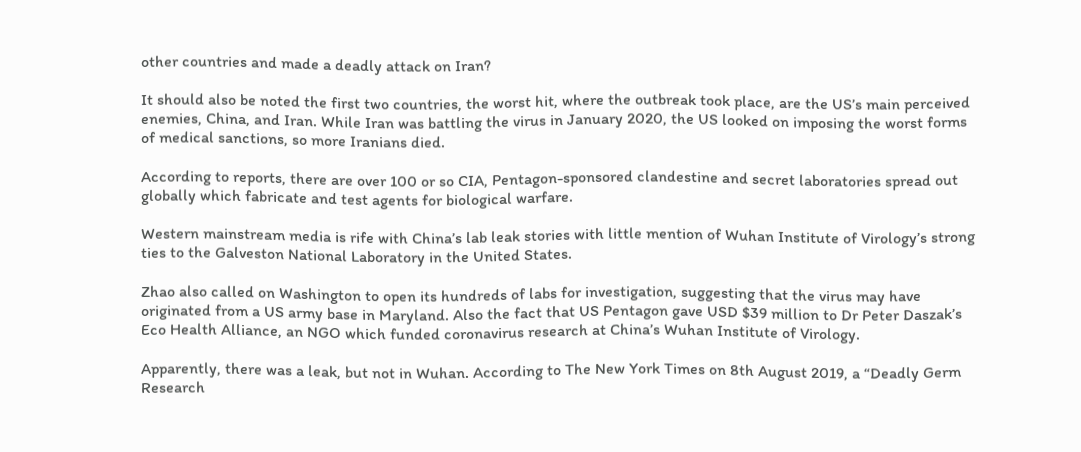other countries and made a deadly attack on Iran?

It should also be noted the first two countries, the worst hit, where the outbreak took place, are the US’s main perceived enemies, China, and Iran. While Iran was battling the virus in January 2020, the US looked on imposing the worst forms of medical sanctions, so more Iranians died.

According to reports, there are over 100 or so CIA, Pentagon-sponsored clandestine and secret laboratories spread out globally which fabricate and test agents for biological warfare.

Western mainstream media is rife with China’s lab leak stories with little mention of Wuhan Institute of Virology’s strong ties to the Galveston National Laboratory in the United States.

Zhao also called on Washington to open its hundreds of labs for investigation, suggesting that the virus may have originated from a US army base in Maryland. Also the fact that US Pentagon gave USD $39 million to Dr Peter Daszak’s Eco Health Alliance, an NGO which funded coronavirus research at China’s Wuhan Institute of Virology.

Apparently, there was a leak, but not in Wuhan. According to The New York Times on 8th August 2019, a “Deadly Germ Research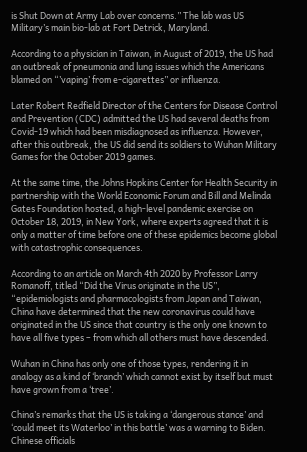is Shut Down at Army Lab over concerns.” The lab was US Military’s main bio-lab at Fort Detrick, Maryland.

According to a physician in Taiwan, in August of 2019, the US had an outbreak of pneumonia and lung issues which the Americans blamed on “’vaping’ from e-cigarettes” or influenza.

Later Robert Redfield Director of the Centers for Disease Control and Prevention (CDC) admitted the US had several deaths from Covid-19 which had been misdiagnosed as influenza. However, after this outbreak, the US did send its soldiers to Wuhan Military Games for the October 2019 games.

At the same time, the Johns Hopkins Center for Health Security in partnership with the World Economic Forum and Bill and Melinda Gates Foundation hosted, a high-level pandemic exercise on October 18, 2019, in New York, where experts agreed that it is only a matter of time before one of these epidemics become global with catastrophic consequences.

According to an article on March 4th 2020 by Professor Larry Romanoff, titled “Did the Virus originate in the US”, “epidemiologists and pharmacologists from Japan and Taiwan, China have determined that the new coronavirus could have originated in the US since that country is the only one known to have all five types – from which all others must have descended.

Wuhan in China has only one of those types, rendering it in analogy as a kind of ‘branch’ which cannot exist by itself but must have grown from a ‘tree’.

China’s remarks that the US is taking a ‘dangerous stance’ and ‘could meet its Waterloo’ in this battle’ was a warning to Biden. Chinese officials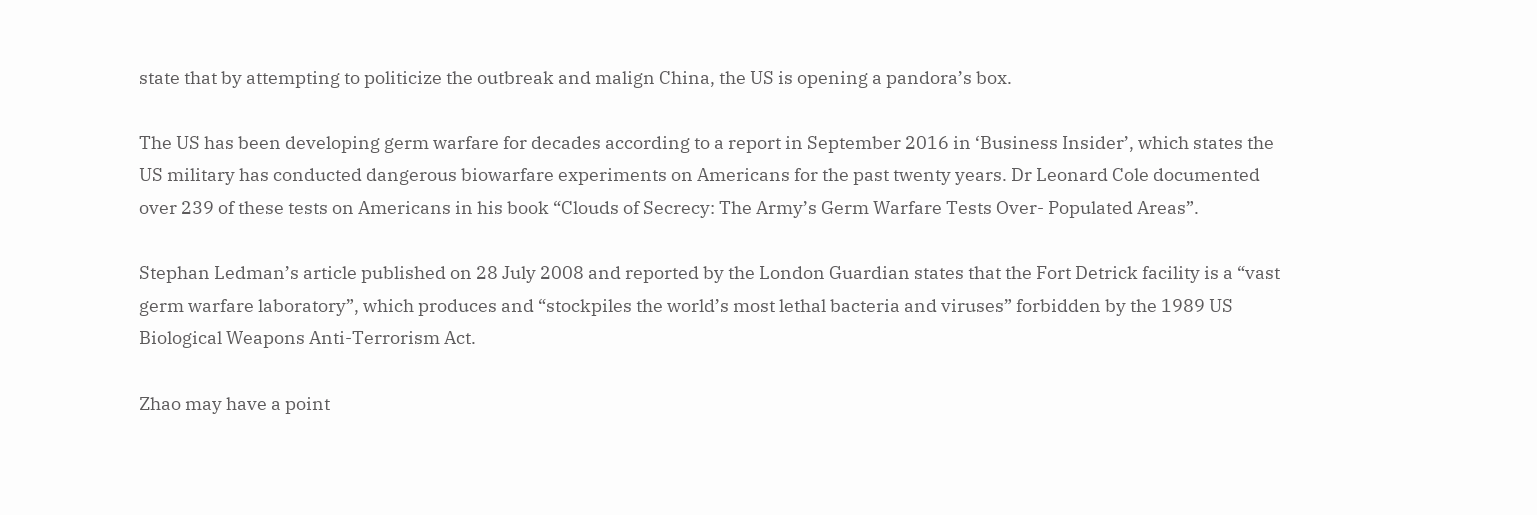state that by attempting to politicize the outbreak and malign China, the US is opening a pandora’s box.

The US has been developing germ warfare for decades according to a report in September 2016 in ‘Business Insider’, which states the US military has conducted dangerous biowarfare experiments on Americans for the past twenty years. Dr Leonard Cole documented over 239 of these tests on Americans in his book “Clouds of Secrecy: The Army’s Germ Warfare Tests Over- Populated Areas”.

Stephan Ledman’s article published on 28 July 2008 and reported by the London Guardian states that the Fort Detrick facility is a “vast germ warfare laboratory”, which produces and “stockpiles the world’s most lethal bacteria and viruses” forbidden by the 1989 US Biological Weapons Anti-Terrorism Act.

Zhao may have a point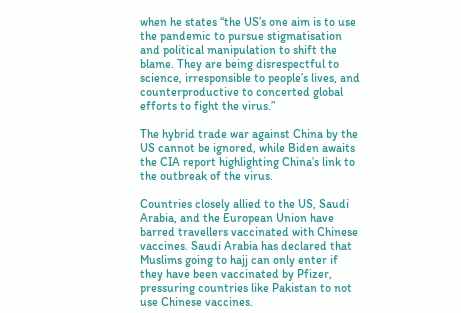when he states “the US’s one aim is to use the pandemic to pursue stigmatisation and political manipulation to shift the blame. They are being disrespectful to science, irresponsible to people’s lives, and counterproductive to concerted global efforts to fight the virus.”

The hybrid trade war against China by the US cannot be ignored, while Biden awaits the CIA report highlighting China’s link to the outbreak of the virus.

Countries closely allied to the US, Saudi Arabia, and the European Union have barred travellers vaccinated with Chinese vaccines. Saudi Arabia has declared that Muslims going to hajj can only enter if they have been vaccinated by Pfizer, pressuring countries like Pakistan to not use Chinese vaccines.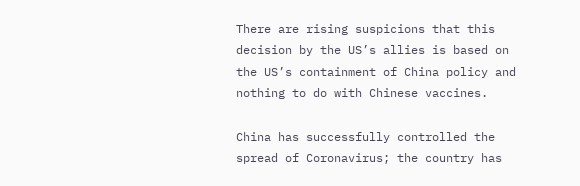There are rising suspicions that this decision by the US’s allies is based on the US’s containment of China policy and nothing to do with Chinese vaccines.

China has successfully controlled the spread of Coronavirus; the country has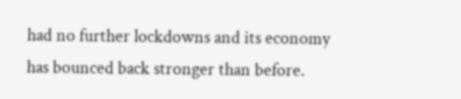had no further lockdowns and its economy has bounced back stronger than before.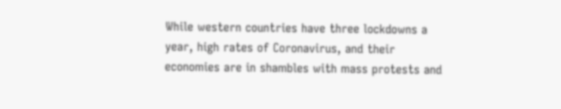While western countries have three lockdowns a year, high rates of Coronavirus, and their economies are in shambles with mass protests and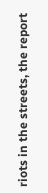riots in the streets, the report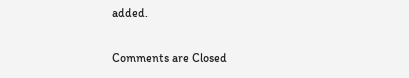added.

Comments are Closed